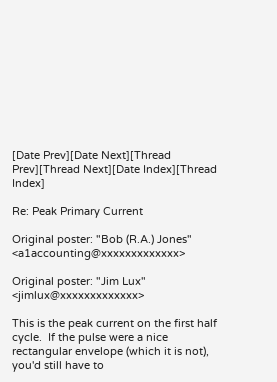[Date Prev][Date Next][Thread Prev][Thread Next][Date Index][Thread Index]

Re: Peak Primary Current

Original poster: "Bob (R.A.) Jones" <a1accounting@xxxxxxxxxxxxx>

Original poster: "Jim Lux" <jimlux@xxxxxxxxxxxxx>

This is the peak current on the first half cycle.  If the pulse were a nice
rectangular envelope (which it is not), you'd still have to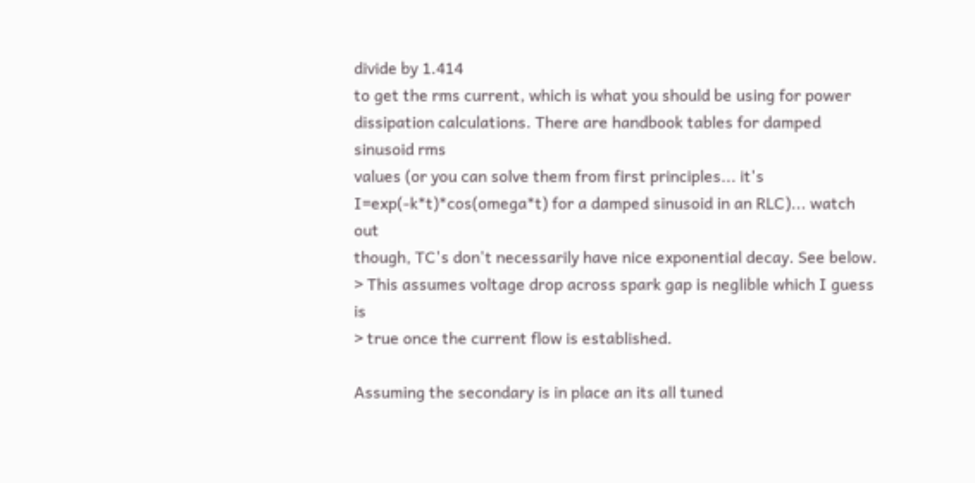divide by 1.414
to get the rms current, which is what you should be using for power
dissipation calculations. There are handbook tables for damped sinusoid rms
values (or you can solve them from first principles... it's
I=exp(-k*t)*cos(omega*t) for a damped sinusoid in an RLC)... watch out
though, TC's don't necessarily have nice exponential decay. See below.
> This assumes voltage drop across spark gap is neglible which I guess is
> true once the current flow is established.

Assuming the secondary is in place an its all tuned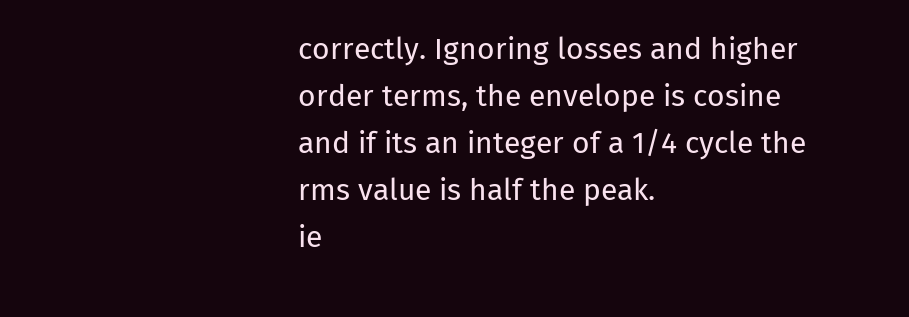correctly. Ignoring losses and higher order terms, the envelope is cosine and if its an integer of a 1/4 cycle the rms value is half the peak.
ie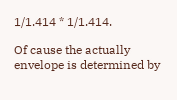1/1.414 * 1/1.414.

Of cause the actually envelope is determined by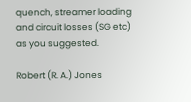quench, streamer loading and circuit losses (SG etc) as you suggested.

Robert (R. A.) Jones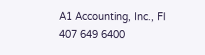A1 Accounting, Inc., Fl
407 649 6400